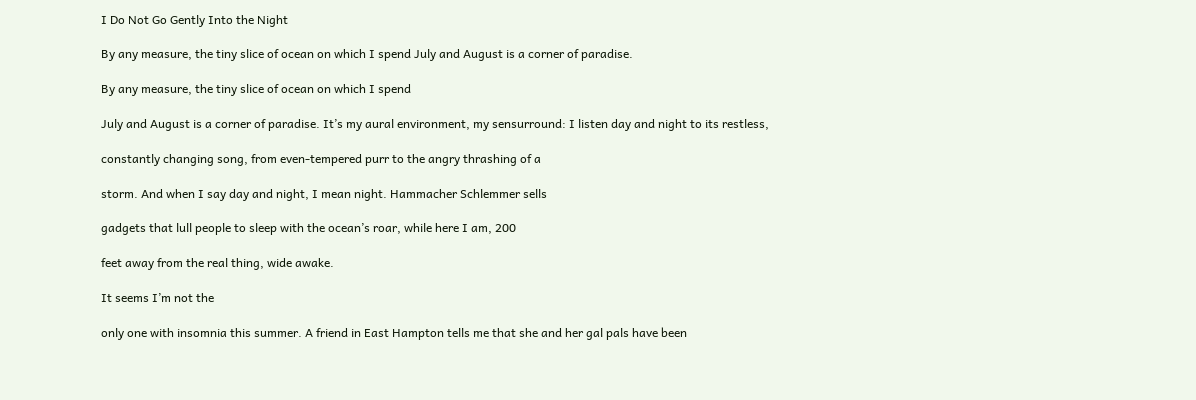I Do Not Go Gently Into the Night

By any measure, the tiny slice of ocean on which I spend July and August is a corner of paradise.

By any measure, the tiny slice of ocean on which I spend

July and August is a corner of paradise. It’s my aural environment, my sensurround: I listen day and night to its restless,

constantly changing song, from even-tempered purr to the angry thrashing of a

storm. And when I say day and night, I mean night. Hammacher Schlemmer sells

gadgets that lull people to sleep with the ocean’s roar, while here I am, 200

feet away from the real thing, wide awake.

It seems I’m not the

only one with insomnia this summer. A friend in East Hampton tells me that she and her gal pals have been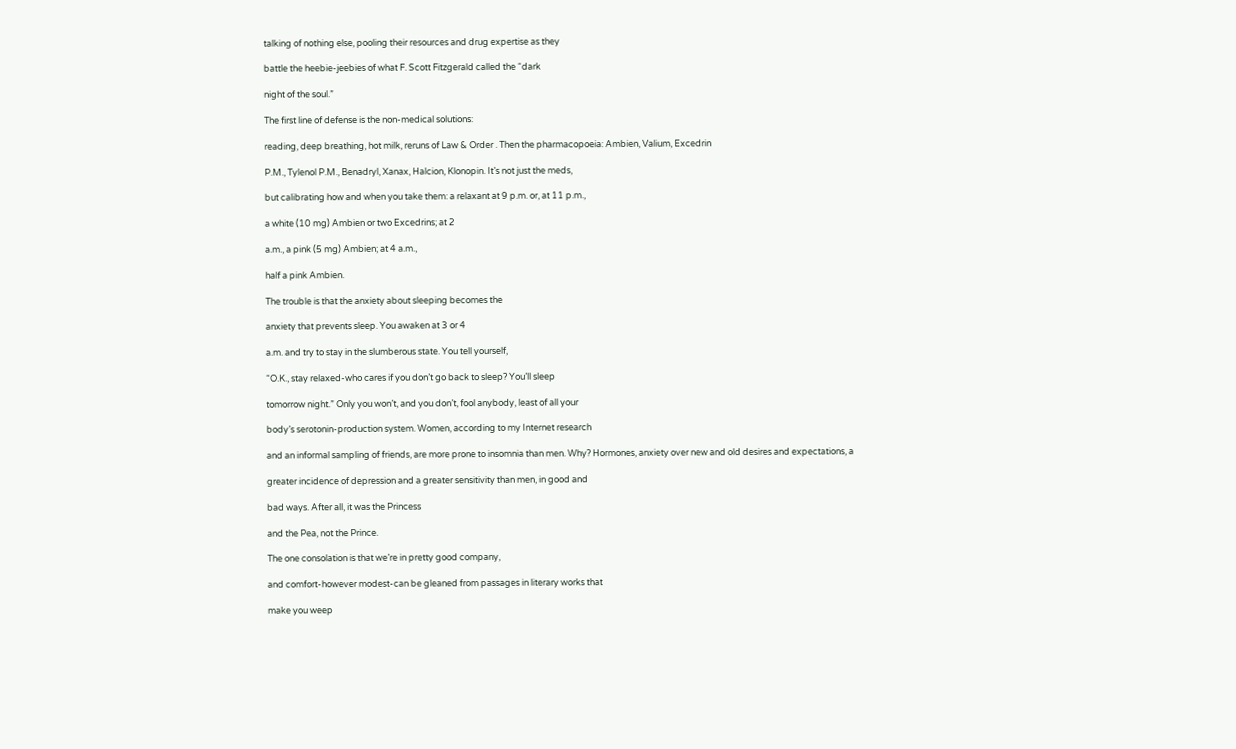talking of nothing else, pooling their resources and drug expertise as they

battle the heebie-jeebies of what F. Scott Fitzgerald called the “dark

night of the soul.”

The first line of defense is the non-medical solutions:

reading, deep breathing, hot milk, reruns of Law & Order . Then the pharmacopoeia: Ambien, Valium, Excedrin

P.M., Tylenol P.M., Benadryl, Xanax, Halcion, Klonopin. It’s not just the meds,

but calibrating how and when you take them: a relaxant at 9 p.m. or, at 11 p.m.,

a white (10 mg) Ambien or two Excedrins; at 2

a.m., a pink (5 mg) Ambien; at 4 a.m.,

half a pink Ambien.

The trouble is that the anxiety about sleeping becomes the

anxiety that prevents sleep. You awaken at 3 or 4

a.m. and try to stay in the slumberous state. You tell yourself,

“O.K., stay relaxed-who cares if you don’t go back to sleep? You’ll sleep

tomorrow night.” Only you won’t, and you don’t, fool anybody, least of all your

body’s serotonin-production system. Women, according to my Internet research

and an informal sampling of friends, are more prone to insomnia than men. Why? Hormones, anxiety over new and old desires and expectations, a

greater incidence of depression and a greater sensitivity than men, in good and

bad ways. After all, it was the Princess

and the Pea, not the Prince.

The one consolation is that we’re in pretty good company,

and comfort-however modest-can be gleaned from passages in literary works that

make you weep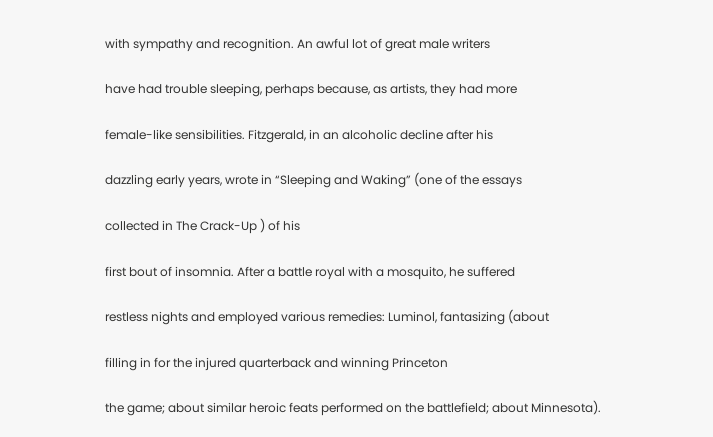with sympathy and recognition. An awful lot of great male writers

have had trouble sleeping, perhaps because, as artists, they had more

female-like sensibilities. Fitzgerald, in an alcoholic decline after his

dazzling early years, wrote in “Sleeping and Waking” (one of the essays

collected in The Crack-Up ) of his

first bout of insomnia. After a battle royal with a mosquito, he suffered

restless nights and employed various remedies: Luminol, fantasizing (about

filling in for the injured quarterback and winning Princeton

the game; about similar heroic feats performed on the battlefield; about Minnesota).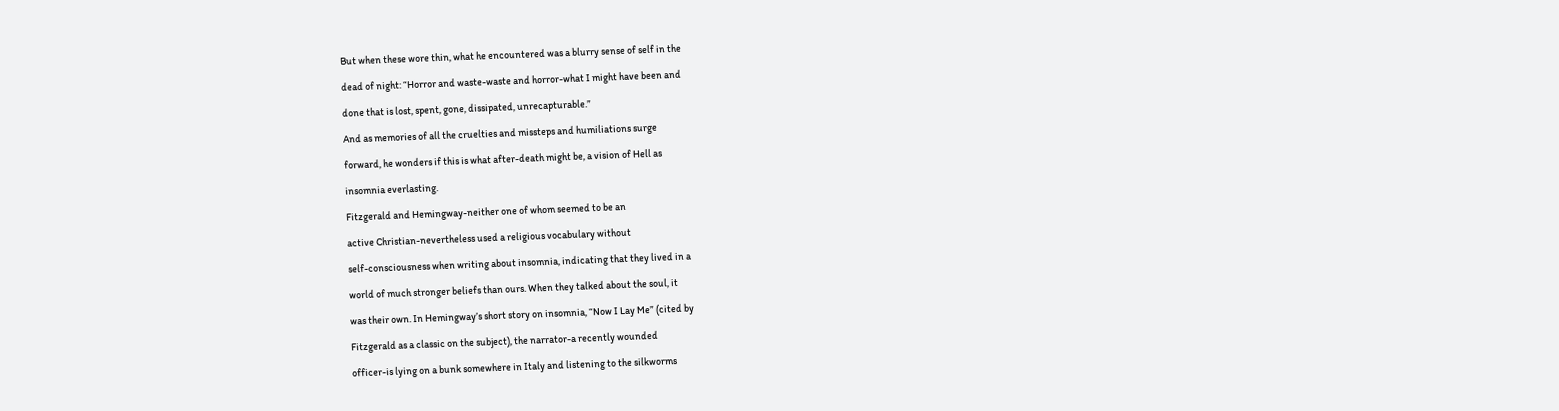But when these wore thin, what he encountered was a blurry sense of self in the

dead of night: “Horror and waste-waste and horror-what I might have been and

done that is lost, spent, gone, dissipated, unrecapturable.”

And as memories of all the cruelties and missteps and humiliations surge

forward, he wonders if this is what after-death might be, a vision of Hell as

insomnia everlasting.

Fitzgerald and Hemingway-neither one of whom seemed to be an

active Christian-nevertheless used a religious vocabulary without

self-consciousness when writing about insomnia, indicating that they lived in a

world of much stronger beliefs than ours. When they talked about the soul, it

was their own. In Hemingway’s short story on insomnia, “Now I Lay Me” (cited by

Fitzgerald as a classic on the subject), the narrator-a recently wounded

officer-is lying on a bunk somewhere in Italy and listening to the silkworms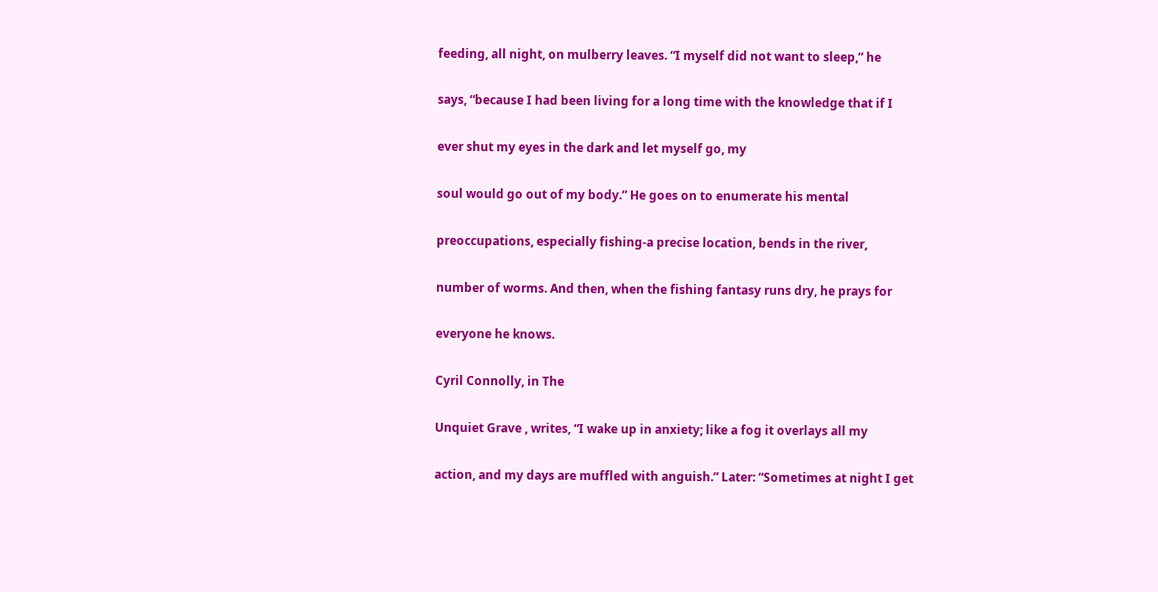feeding, all night, on mulberry leaves. “I myself did not want to sleep,” he

says, “because I had been living for a long time with the knowledge that if I

ever shut my eyes in the dark and let myself go, my

soul would go out of my body.” He goes on to enumerate his mental

preoccupations, especially fishing-a precise location, bends in the river,

number of worms. And then, when the fishing fantasy runs dry, he prays for

everyone he knows.

Cyril Connolly, in The

Unquiet Grave , writes, “I wake up in anxiety; like a fog it overlays all my

action, and my days are muffled with anguish.” Later: “Sometimes at night I get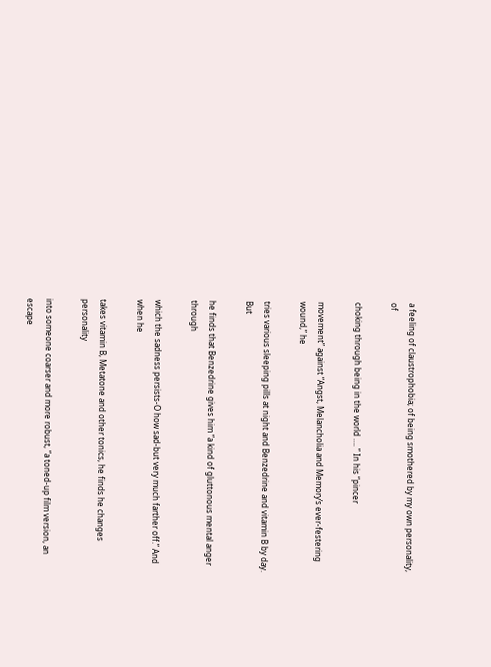a feeling of claustrophobia; of being smothered by my own personality, of

choking through being in the world …. ” In his “pincer

movement” against “Angst, Melancholia and Memory’s ever-festering wound,” he

tries various sleeping pills at night and Benzedrine and vitamin B by day. But

he finds that Benzedrine gives him “a kind of gluttonous mental anger through

which the sadness persists-O how sad-but very much farther off.” And when he

takes vitamin B, Metatone and other tonics, he finds he changes personality

into someone coarser and more robust, “a toned-up film version, an escape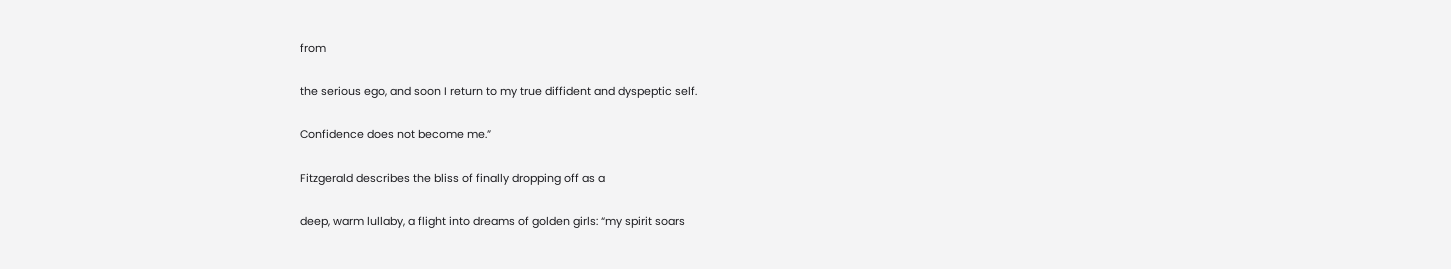from

the serious ego, and soon I return to my true diffident and dyspeptic self.

Confidence does not become me.”

Fitzgerald describes the bliss of finally dropping off as a

deep, warm lullaby, a flight into dreams of golden girls: “my spirit soars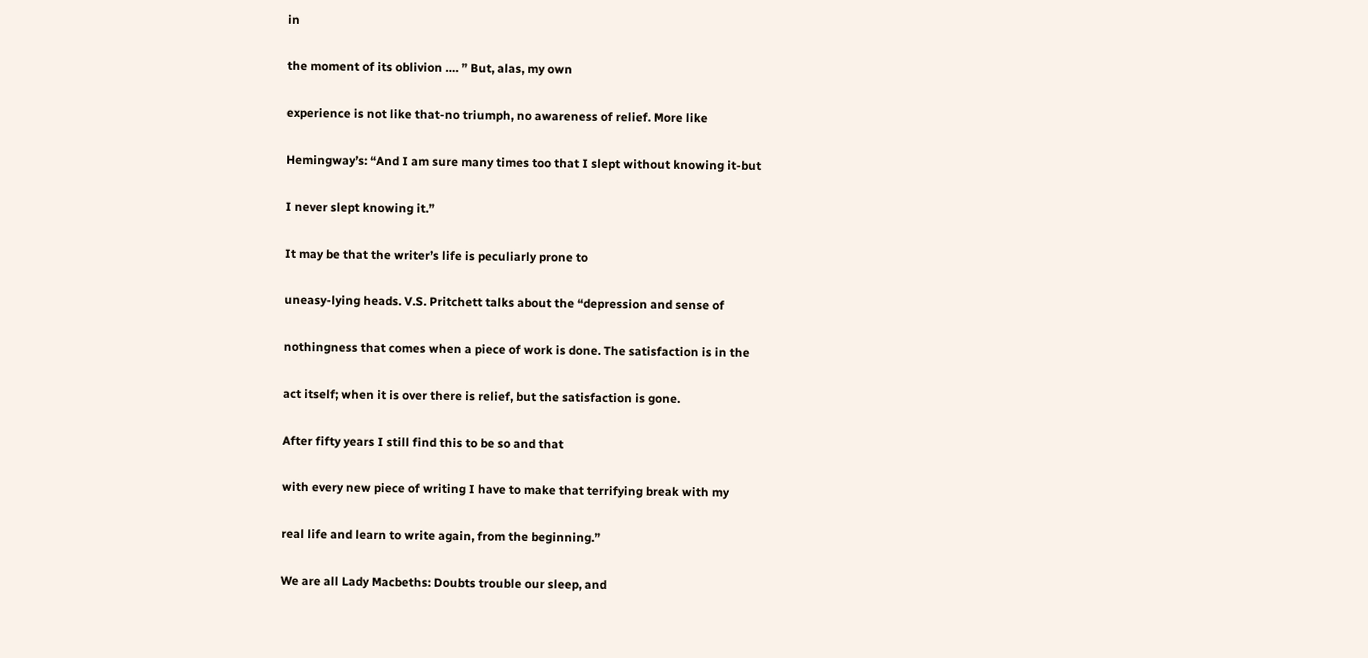in

the moment of its oblivion …. ” But, alas, my own

experience is not like that-no triumph, no awareness of relief. More like

Hemingway’s: “And I am sure many times too that I slept without knowing it-but

I never slept knowing it.”

It may be that the writer’s life is peculiarly prone to

uneasy-lying heads. V.S. Pritchett talks about the “depression and sense of

nothingness that comes when a piece of work is done. The satisfaction is in the

act itself; when it is over there is relief, but the satisfaction is gone.

After fifty years I still find this to be so and that

with every new piece of writing I have to make that terrifying break with my

real life and learn to write again, from the beginning.”

We are all Lady Macbeths: Doubts trouble our sleep, and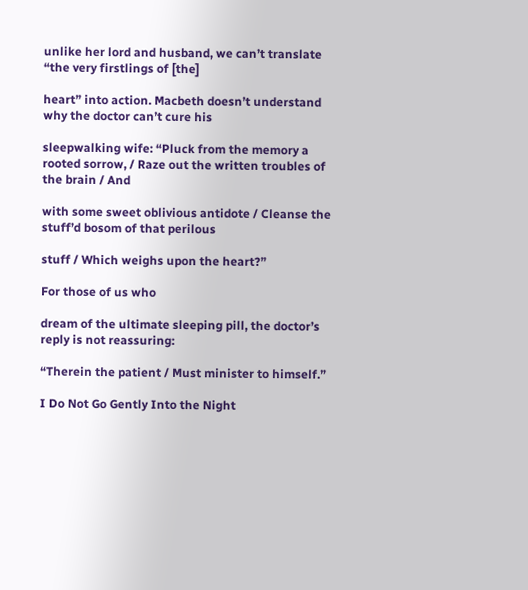unlike her lord and husband, we can’t translate “the very firstlings of [the]

heart” into action. Macbeth doesn’t understand why the doctor can’t cure his

sleepwalking wife: “Pluck from the memory a rooted sorrow, / Raze out the written troubles of the brain / And

with some sweet oblivious antidote / Cleanse the stuff’d bosom of that perilous

stuff / Which weighs upon the heart?”

For those of us who

dream of the ultimate sleeping pill, the doctor’s reply is not reassuring:

“Therein the patient / Must minister to himself.”

I Do Not Go Gently Into the Night